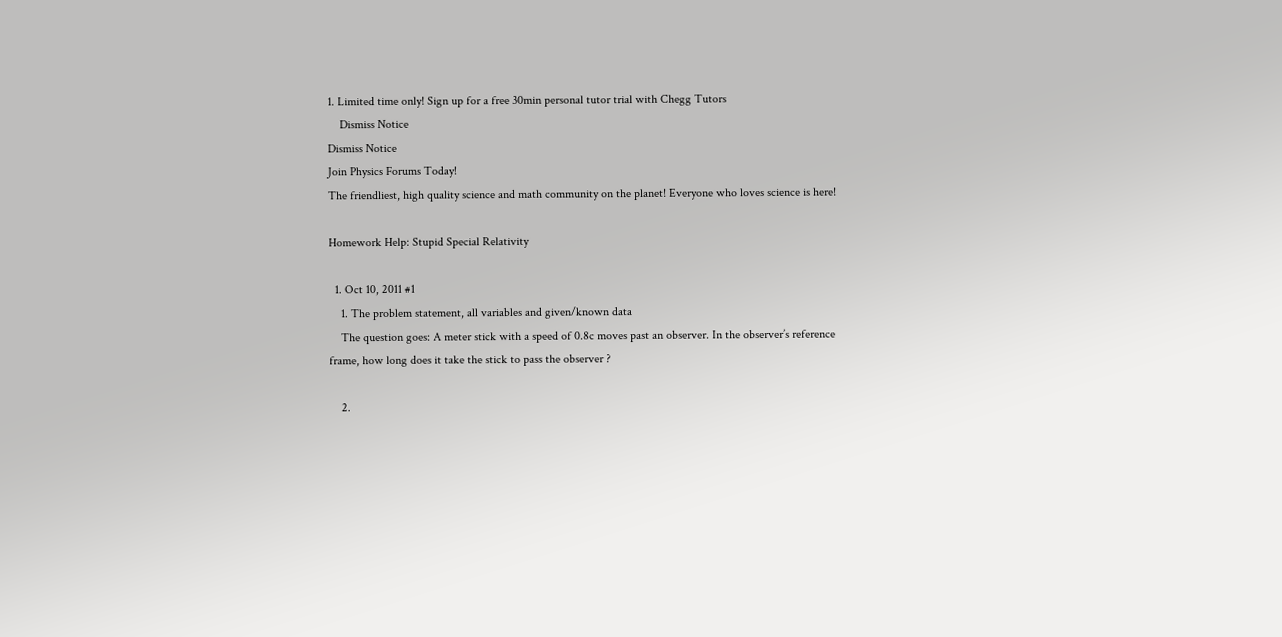1. Limited time only! Sign up for a free 30min personal tutor trial with Chegg Tutors
    Dismiss Notice
Dismiss Notice
Join Physics Forums Today!
The friendliest, high quality science and math community on the planet! Everyone who loves science is here!

Homework Help: Stupid Special Relativity

  1. Oct 10, 2011 #1
    1. The problem statement, all variables and given/known data
    The question goes: A meter stick with a speed of 0.8c moves past an observer. In the observer’s reference frame, how long does it take the stick to pass the observer ?

    2.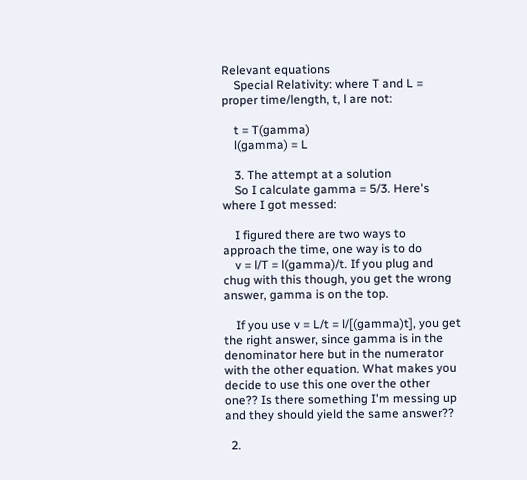Relevant equations
    Special Relativity: where T and L = proper time/length, t, l are not:

    t = T(gamma)
    l(gamma) = L

    3. The attempt at a solution
    So I calculate gamma = 5/3. Here's where I got messed:

    I figured there are two ways to approach the time, one way is to do
    v = l/T = l(gamma)/t. If you plug and chug with this though, you get the wrong answer, gamma is on the top.

    If you use v = L/t = l/[(gamma)t], you get the right answer, since gamma is in the denominator here but in the numerator with the other equation. What makes you decide to use this one over the other one?? Is there something I'm messing up and they should yield the same answer??

  2.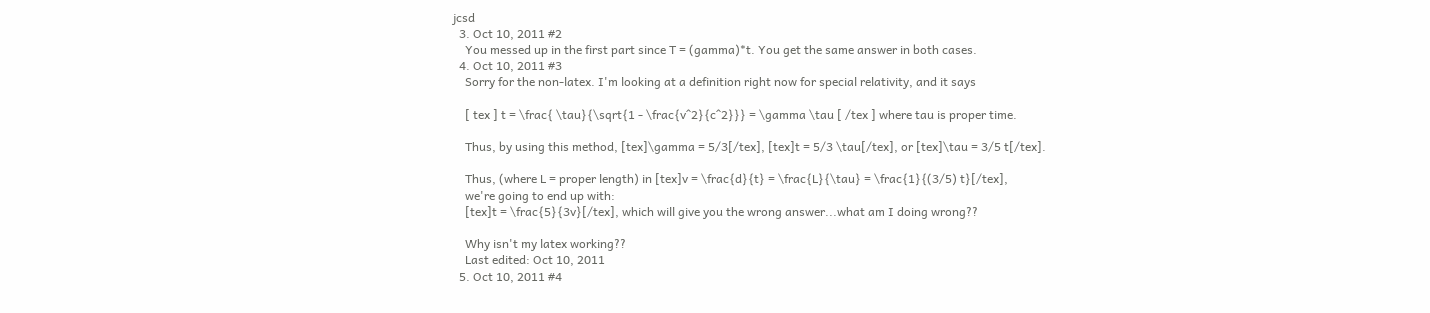jcsd
  3. Oct 10, 2011 #2
    You messed up in the first part since T = (gamma)*t. You get the same answer in both cases.
  4. Oct 10, 2011 #3
    Sorry for the non-latex. I'm looking at a definition right now for special relativity, and it says

    [ tex ] t = \frac{ \tau}{\sqrt{1 - \frac{v^2}{c^2}}} = \gamma \tau [ /tex ] where tau is proper time.

    Thus, by using this method, [tex]\gamma = 5/3[/tex], [tex]t = 5/3 \tau[/tex], or [tex]\tau = 3/5 t[/tex].

    Thus, (where L = proper length) in [tex]v = \frac{d}{t} = \frac{L}{\tau} = \frac{1}{(3/5) t}[/tex],
    we're going to end up with:
    [tex]t = \frac{5}{3v}[/tex], which will give you the wrong answer...what am I doing wrong??

    Why isn't my latex working??
    Last edited: Oct 10, 2011
  5. Oct 10, 2011 #4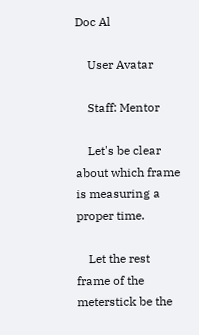Doc Al

    User Avatar

    Staff: Mentor

    Let's be clear about which frame is measuring a proper time.

    Let the rest frame of the meterstick be the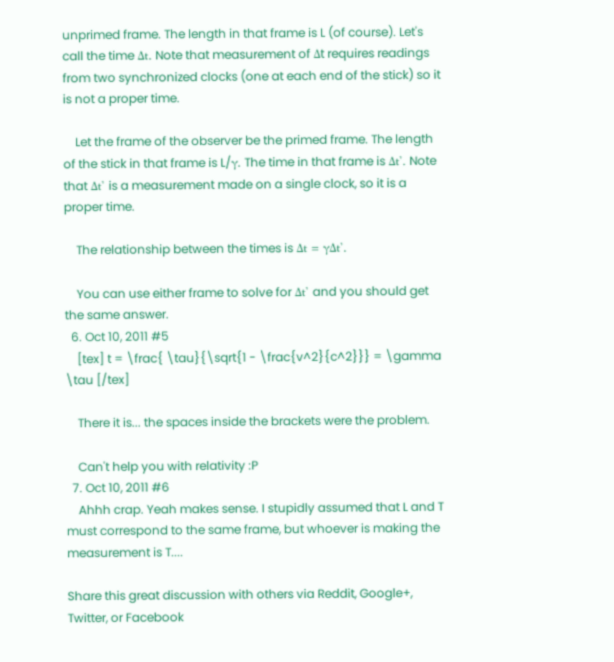unprimed frame. The length in that frame is L (of course). Let's call the time Δt. Note that measurement of Δt requires readings from two synchronized clocks (one at each end of the stick) so it is not a proper time.

    Let the frame of the observer be the primed frame. The length of the stick in that frame is L/γ. The time in that frame is Δt'. Note that Δt' is a measurement made on a single clock, so it is a proper time.

    The relationship between the times is Δt = γΔt'.

    You can use either frame to solve for Δt' and you should get the same answer.
  6. Oct 10, 2011 #5
    [tex] t = \frac{ \tau}{\sqrt{1 - \frac{v^2}{c^2}}} = \gamma \tau [/tex]

    There it is... the spaces inside the brackets were the problem.

    Can't help you with relativity :P
  7. Oct 10, 2011 #6
    Ahhh crap. Yeah makes sense. I stupidly assumed that L and T must correspond to the same frame, but whoever is making the measurement is T....

Share this great discussion with others via Reddit, Google+, Twitter, or Facebook